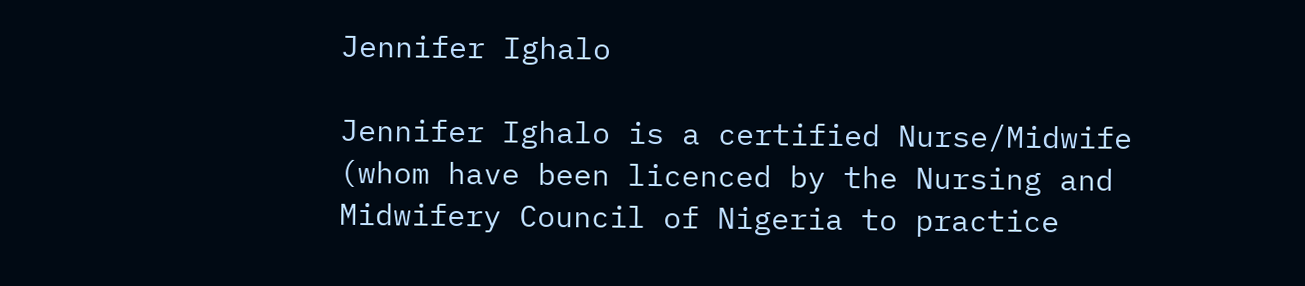Jennifer Ighalo

Jennifer Ighalo is a certified Nurse/Midwife (whom have been licenced by the Nursing and Midwifery Council of Nigeria to practice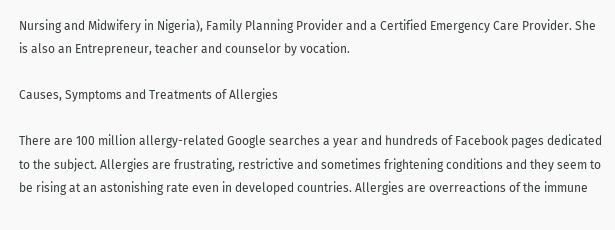Nursing and Midwifery in Nigeria), Family Planning Provider and a Certified Emergency Care Provider. She is also an Entrepreneur, teacher and counselor by vocation.

Causes, Symptoms and Treatments of Allergies

There are 100 million allergy-related Google searches a year and hundreds of Facebook pages dedicated to the subject. Allergies are frustrating, restrictive and sometimes frightening conditions and they seem to be rising at an astonishing rate even in developed countries. Allergies are overreactions of the immune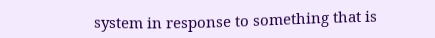system in response to something that is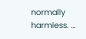normally harmless. …